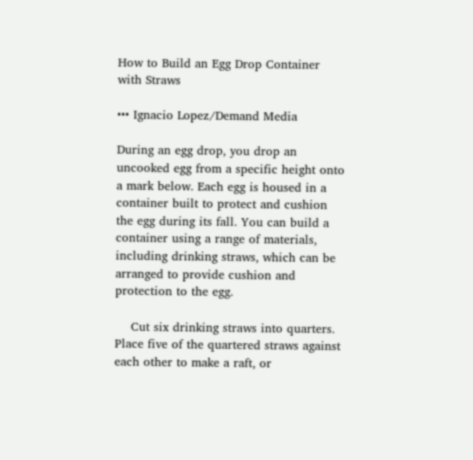How to Build an Egg Drop Container with Straws

••• Ignacio Lopez/Demand Media

During an egg drop, you drop an uncooked egg from a specific height onto a mark below. Each egg is housed in a container built to protect and cushion the egg during its fall. You can build a container using a range of materials, including drinking straws, which can be arranged to provide cushion and protection to the egg.

    Cut six drinking straws into quarters. Place five of the quartered straws against each other to make a raft, or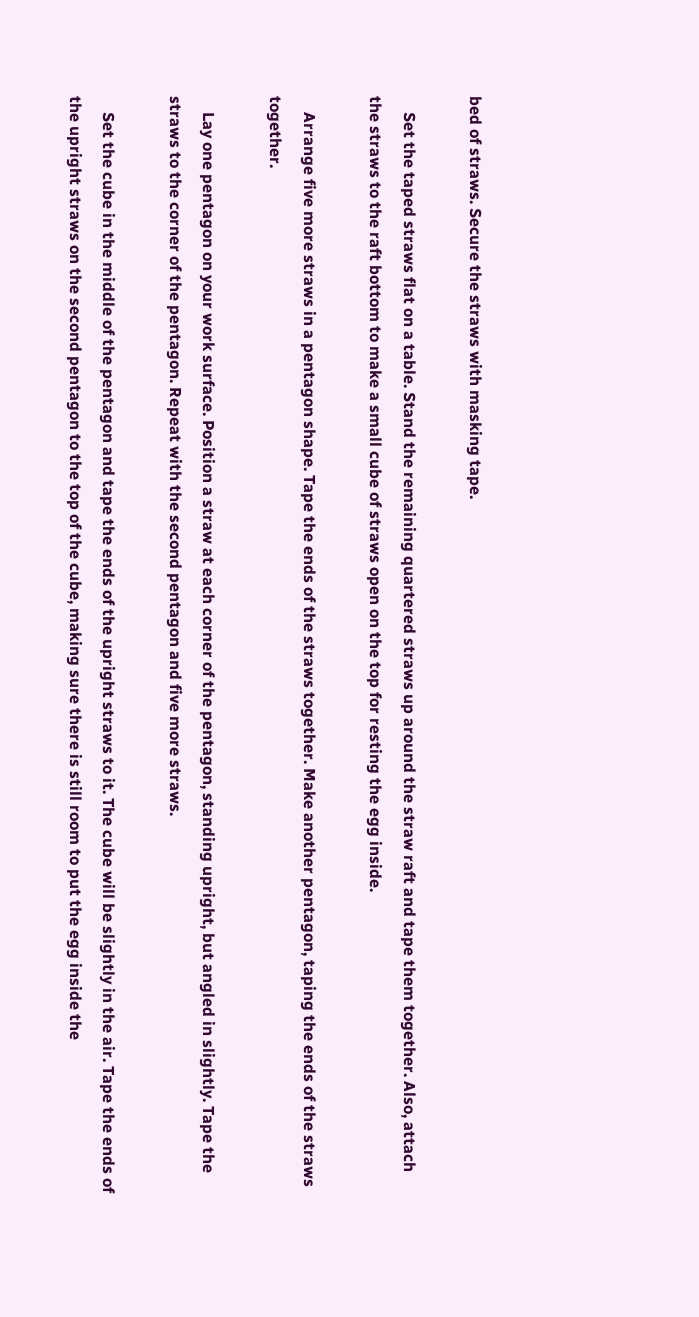bed of straws. Secure the straws with masking tape.

    Set the taped straws flat on a table. Stand the remaining quartered straws up around the straw raft and tape them together. Also, attach the straws to the raft bottom to make a small cube of straws open on the top for resting the egg inside.

    Arrange five more straws in a pentagon shape. Tape the ends of the straws together. Make another pentagon, taping the ends of the straws together.

    Lay one pentagon on your work surface. Position a straw at each corner of the pentagon, standing upright, but angled in slightly. Tape the straws to the corner of the pentagon. Repeat with the second pentagon and five more straws.

    Set the cube in the middle of the pentagon and tape the ends of the upright straws to it. The cube will be slightly in the air. Tape the ends of the upright straws on the second pentagon to the top of the cube, making sure there is still room to put the egg inside the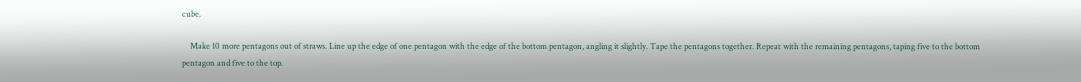cube.

    Make 10 more pentagons out of straws. Line up the edge of one pentagon with the edge of the bottom pentagon, angling it slightly. Tape the pentagons together. Repeat with the remaining pentagons, taping five to the bottom pentagon and five to the top.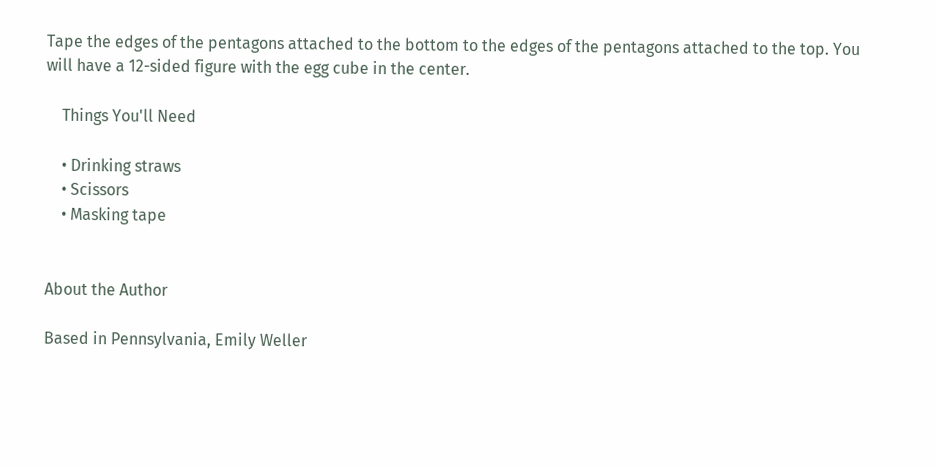Tape the edges of the pentagons attached to the bottom to the edges of the pentagons attached to the top. You will have a 12-sided figure with the egg cube in the center.

    Things You'll Need

    • Drinking straws
    • Scissors
    • Masking tape


About the Author

Based in Pennsylvania, Emily Weller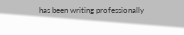has been writing professionally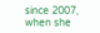since 2007, when she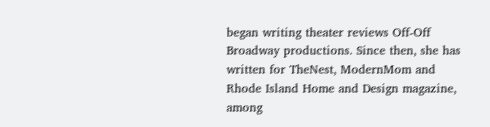began writing theater reviews Off-Off Broadway productions. Since then, she has written for TheNest, ModernMom and Rhode Island Home and Design magazine, among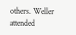others. Weller attended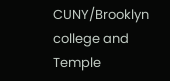CUNY/Brooklyn college and Temple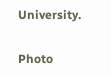University.

Photo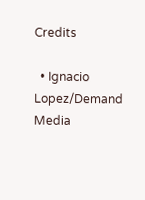Credits

  • Ignacio Lopez/Demand Media